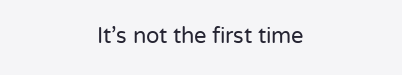It’s not the first time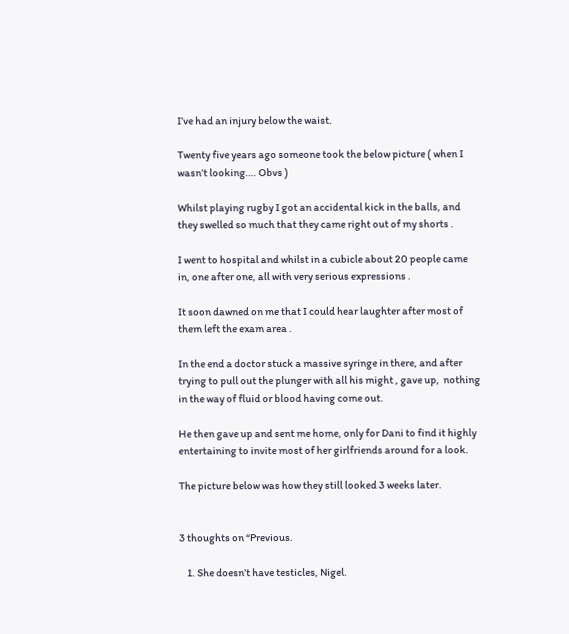I’ve had an injury below the waist.

Twenty five years ago someone took the below picture ( when I wasn’t looking…. Obvs )

Whilst playing rugby I got an accidental kick in the balls, and they swelled so much that they came right out of my shorts .

I went to hospital and whilst in a cubicle about 20 people came in, one after one, all with very serious expressions .

It soon dawned on me that I could hear laughter after most of them left the exam area .

In the end a doctor stuck a massive syringe in there, and after trying to pull out the plunger with all his might , gave up,  nothing in the way of fluid or blood having come out.

He then gave up and sent me home, only for Dani to find it highly entertaining to invite most of her girlfriends around for a look.

The picture below was how they still looked 3 weeks later.


3 thoughts on “Previous.

    1. She doesn’t have testicles, Nigel.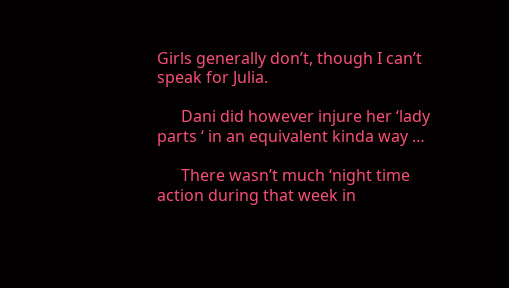Girls generally don’t, though I can’t speak for Julia.

      Dani did however injure her ‘lady parts ‘ in an equivalent kinda way …

      There wasn’t much ‘night time action during that week in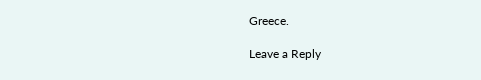Greece.

Leave a Reply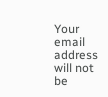Your email address will not be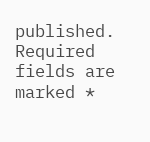published. Required fields are marked *